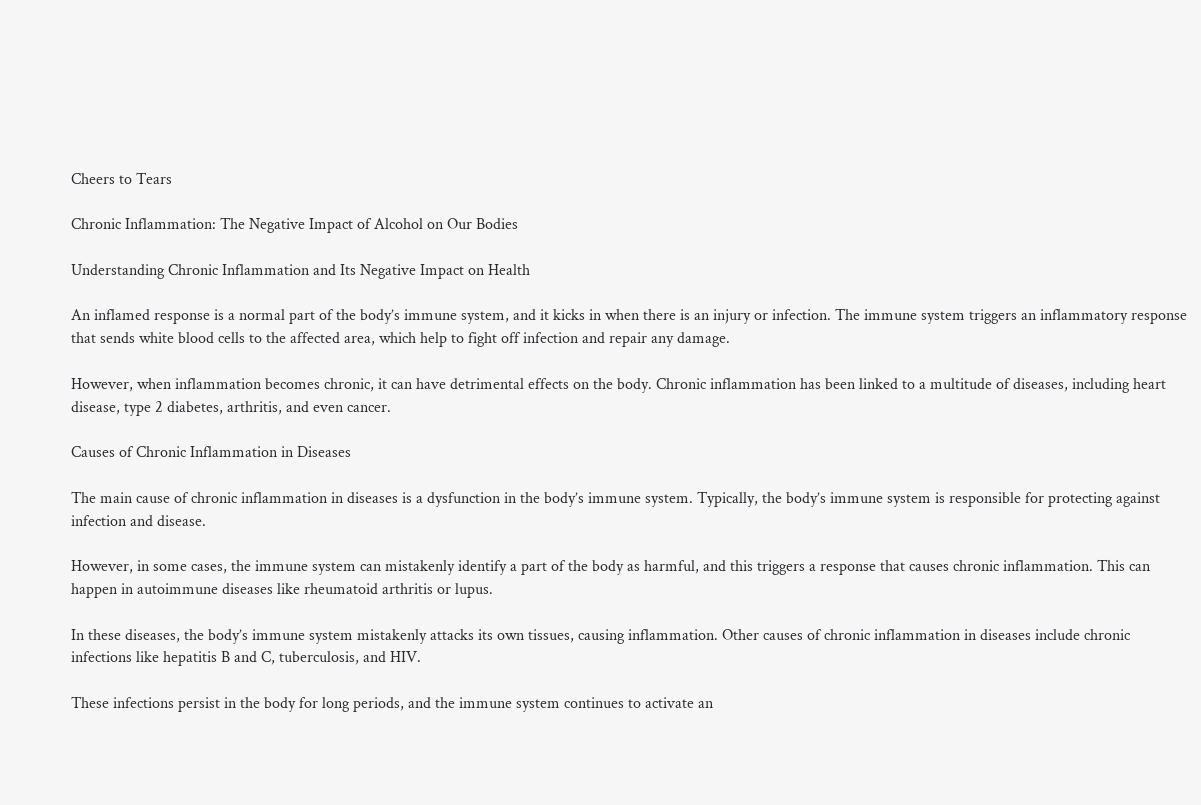Cheers to Tears

Chronic Inflammation: The Negative Impact of Alcohol on Our Bodies

Understanding Chronic Inflammation and Its Negative Impact on Health

An inflamed response is a normal part of the body’s immune system, and it kicks in when there is an injury or infection. The immune system triggers an inflammatory response that sends white blood cells to the affected area, which help to fight off infection and repair any damage.

However, when inflammation becomes chronic, it can have detrimental effects on the body. Chronic inflammation has been linked to a multitude of diseases, including heart disease, type 2 diabetes, arthritis, and even cancer.

Causes of Chronic Inflammation in Diseases

The main cause of chronic inflammation in diseases is a dysfunction in the body’s immune system. Typically, the body’s immune system is responsible for protecting against infection and disease.

However, in some cases, the immune system can mistakenly identify a part of the body as harmful, and this triggers a response that causes chronic inflammation. This can happen in autoimmune diseases like rheumatoid arthritis or lupus.

In these diseases, the body’s immune system mistakenly attacks its own tissues, causing inflammation. Other causes of chronic inflammation in diseases include chronic infections like hepatitis B and C, tuberculosis, and HIV.

These infections persist in the body for long periods, and the immune system continues to activate an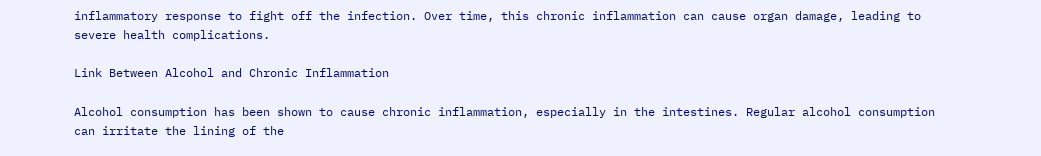inflammatory response to fight off the infection. Over time, this chronic inflammation can cause organ damage, leading to severe health complications.

Link Between Alcohol and Chronic Inflammation

Alcohol consumption has been shown to cause chronic inflammation, especially in the intestines. Regular alcohol consumption can irritate the lining of the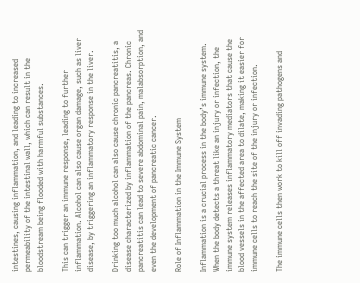intestines, causing inflammation, and leading to increased permeability of the intestinal wall, which can result in the bloodstream being flooded with harmful substances.

This can trigger an immune response, leading to further inflammation. Alcohol can also cause organ damage, such as liver disease, by triggering an inflammatory response in the liver.

Drinking too much alcohol can also cause chronic pancreatitis, a disease characterized by inflammation of the pancreas. Chronic pancreatitis can lead to severe abdominal pain, malabsorption, and even the development of pancreatic cancer.

Role of Inflammation in the Immune System

Inflammation is a crucial process in the body’s immune system. When the body detects a threat like an injury or infection, the immune system releases inflammatory mediators that cause the blood vessels in the affected area to dilate, making it easier for immune cells to reach the site of the injury or infection.

The immune cells then work to kill off invading pathogens and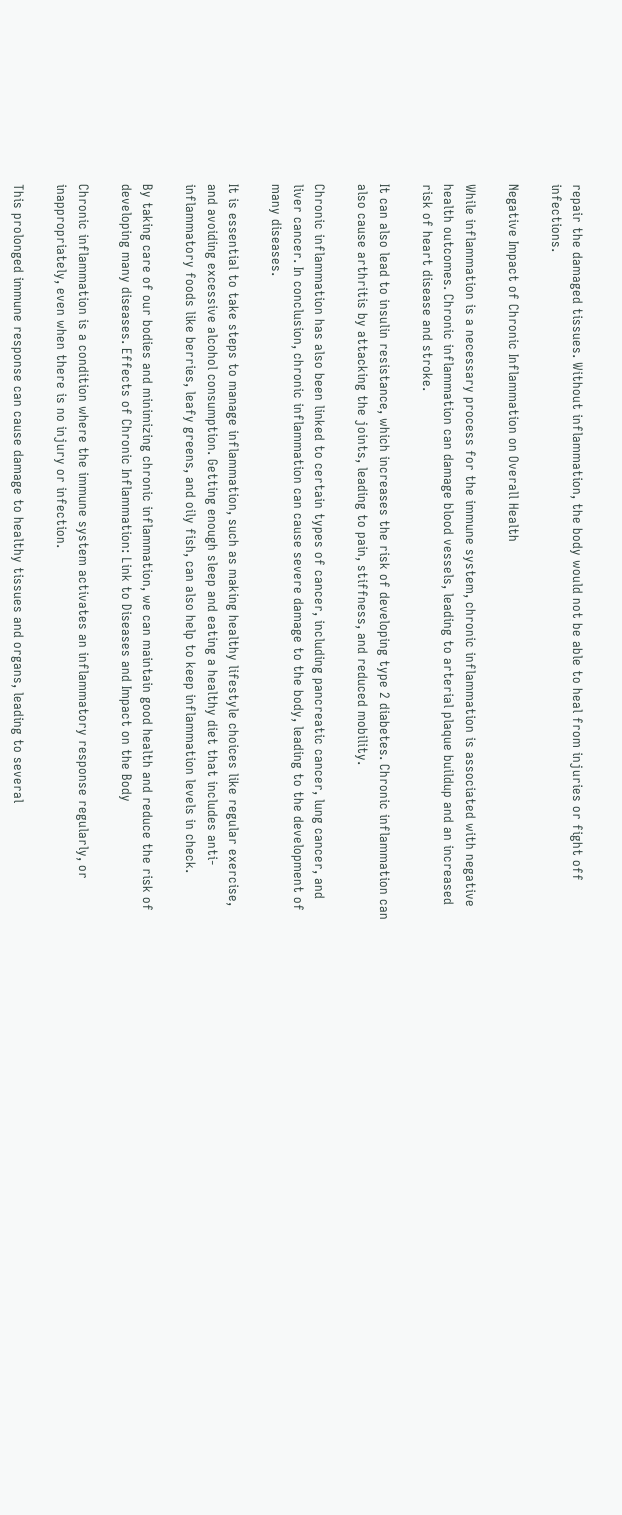repair the damaged tissues. Without inflammation, the body would not be able to heal from injuries or fight off infections.

Negative Impact of Chronic Inflammation on Overall Health

While inflammation is a necessary process for the immune system, chronic inflammation is associated with negative health outcomes. Chronic inflammation can damage blood vessels, leading to arterial plaque buildup and an increased risk of heart disease and stroke.

It can also lead to insulin resistance, which increases the risk of developing type 2 diabetes. Chronic inflammation can also cause arthritis by attacking the joints, leading to pain, stiffness, and reduced mobility.

Chronic inflammation has also been linked to certain types of cancer, including pancreatic cancer, lung cancer, and liver cancer. In conclusion, chronic inflammation can cause severe damage to the body, leading to the development of many diseases.

It is essential to take steps to manage inflammation, such as making healthy lifestyle choices like regular exercise, and avoiding excessive alcohol consumption. Getting enough sleep and eating a healthy diet that includes anti-inflammatory foods like berries, leafy greens, and oily fish, can also help to keep inflammation levels in check.

By taking care of our bodies and minimizing chronic inflammation, we can maintain good health and reduce the risk of developing many diseases. Effects of Chronic Inflammation: Link to Diseases and Impact on the Body

Chronic inflammation is a condition where the immune system activates an inflammatory response regularly, or inappropriately, even when there is no injury or infection.

This prolonged immune response can cause damage to healthy tissues and organs, leading to several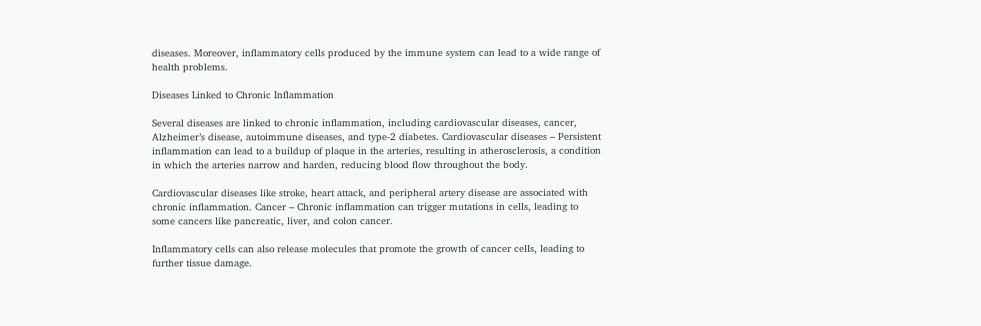diseases. Moreover, inflammatory cells produced by the immune system can lead to a wide range of health problems.

Diseases Linked to Chronic Inflammation

Several diseases are linked to chronic inflammation, including cardiovascular diseases, cancer, Alzheimer’s disease, autoimmune diseases, and type-2 diabetes. Cardiovascular diseases – Persistent inflammation can lead to a buildup of plaque in the arteries, resulting in atherosclerosis, a condition in which the arteries narrow and harden, reducing blood flow throughout the body.

Cardiovascular diseases like stroke, heart attack, and peripheral artery disease are associated with chronic inflammation. Cancer – Chronic inflammation can trigger mutations in cells, leading to some cancers like pancreatic, liver, and colon cancer.

Inflammatory cells can also release molecules that promote the growth of cancer cells, leading to further tissue damage.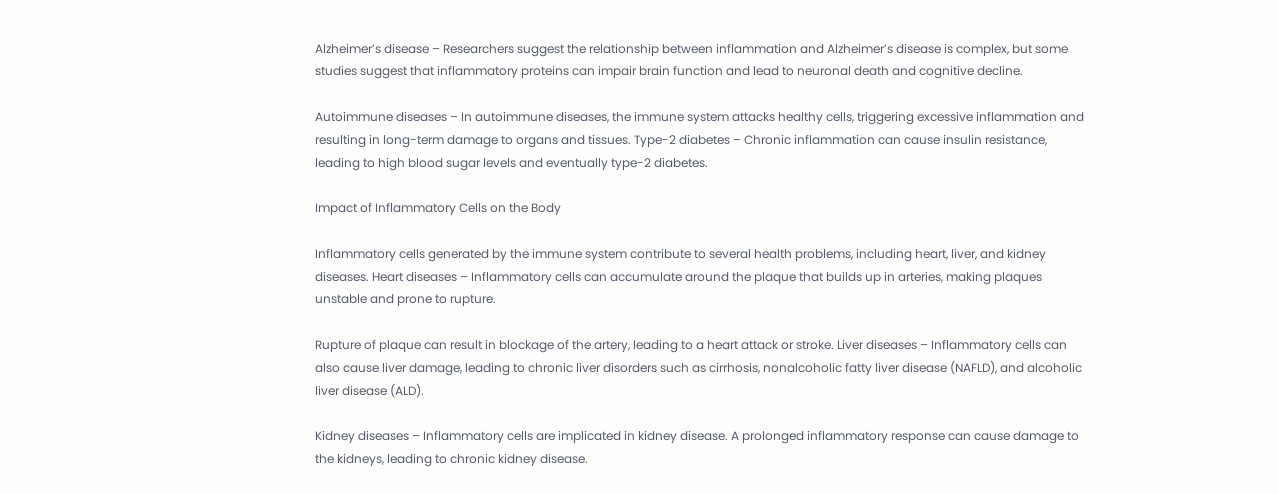Alzheimer’s disease – Researchers suggest the relationship between inflammation and Alzheimer’s disease is complex, but some studies suggest that inflammatory proteins can impair brain function and lead to neuronal death and cognitive decline.

Autoimmune diseases – In autoimmune diseases, the immune system attacks healthy cells, triggering excessive inflammation and resulting in long-term damage to organs and tissues. Type-2 diabetes – Chronic inflammation can cause insulin resistance, leading to high blood sugar levels and eventually type-2 diabetes.

Impact of Inflammatory Cells on the Body

Inflammatory cells generated by the immune system contribute to several health problems, including heart, liver, and kidney diseases. Heart diseases – Inflammatory cells can accumulate around the plaque that builds up in arteries, making plaques unstable and prone to rupture.

Rupture of plaque can result in blockage of the artery, leading to a heart attack or stroke. Liver diseases – Inflammatory cells can also cause liver damage, leading to chronic liver disorders such as cirrhosis, nonalcoholic fatty liver disease (NAFLD), and alcoholic liver disease (ALD).

Kidney diseases – Inflammatory cells are implicated in kidney disease. A prolonged inflammatory response can cause damage to the kidneys, leading to chronic kidney disease.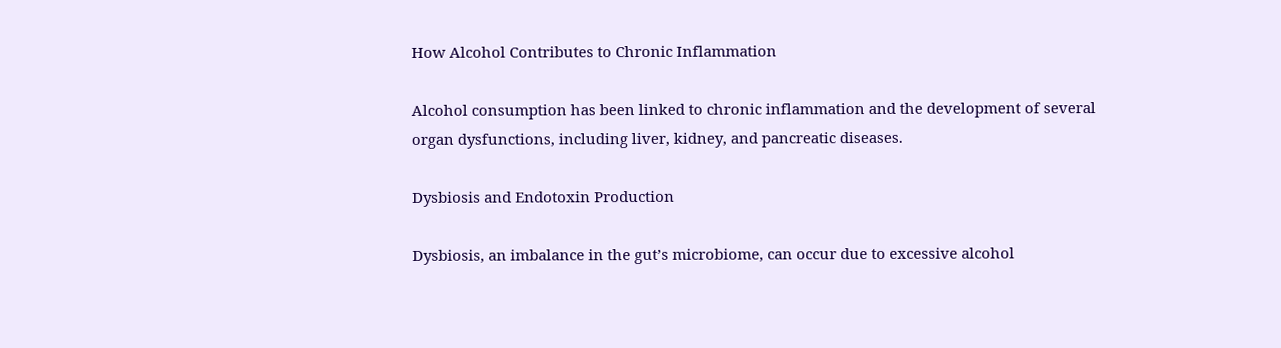How Alcohol Contributes to Chronic Inflammation

Alcohol consumption has been linked to chronic inflammation and the development of several organ dysfunctions, including liver, kidney, and pancreatic diseases.

Dysbiosis and Endotoxin Production

Dysbiosis, an imbalance in the gut’s microbiome, can occur due to excessive alcohol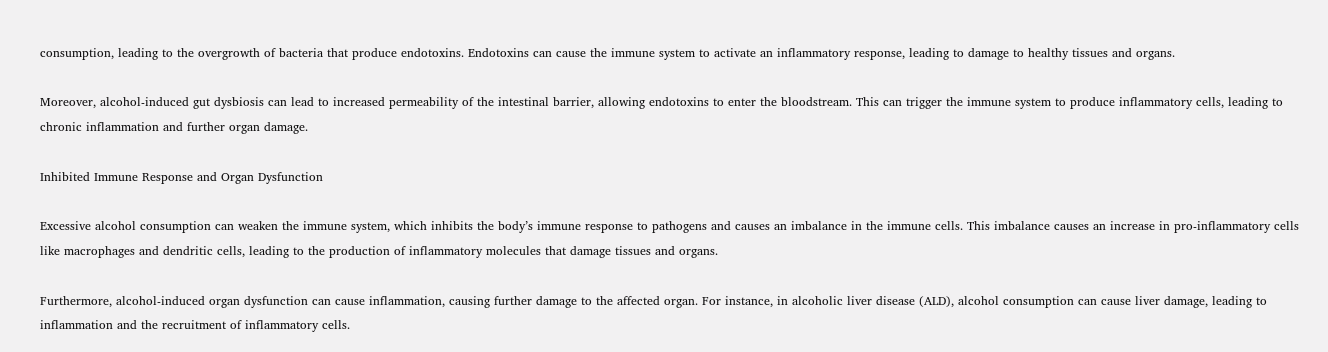consumption, leading to the overgrowth of bacteria that produce endotoxins. Endotoxins can cause the immune system to activate an inflammatory response, leading to damage to healthy tissues and organs.

Moreover, alcohol-induced gut dysbiosis can lead to increased permeability of the intestinal barrier, allowing endotoxins to enter the bloodstream. This can trigger the immune system to produce inflammatory cells, leading to chronic inflammation and further organ damage.

Inhibited Immune Response and Organ Dysfunction

Excessive alcohol consumption can weaken the immune system, which inhibits the body’s immune response to pathogens and causes an imbalance in the immune cells. This imbalance causes an increase in pro-inflammatory cells like macrophages and dendritic cells, leading to the production of inflammatory molecules that damage tissues and organs.

Furthermore, alcohol-induced organ dysfunction can cause inflammation, causing further damage to the affected organ. For instance, in alcoholic liver disease (ALD), alcohol consumption can cause liver damage, leading to inflammation and the recruitment of inflammatory cells.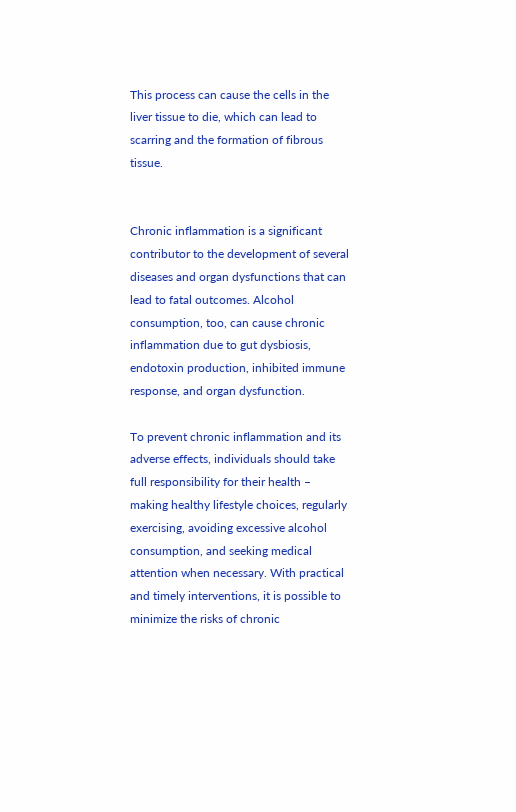This process can cause the cells in the liver tissue to die, which can lead to scarring and the formation of fibrous tissue.


Chronic inflammation is a significant contributor to the development of several diseases and organ dysfunctions that can lead to fatal outcomes. Alcohol consumption, too, can cause chronic inflammation due to gut dysbiosis, endotoxin production, inhibited immune response, and organ dysfunction.

To prevent chronic inflammation and its adverse effects, individuals should take full responsibility for their health – making healthy lifestyle choices, regularly exercising, avoiding excessive alcohol consumption, and seeking medical attention when necessary. With practical and timely interventions, it is possible to minimize the risks of chronic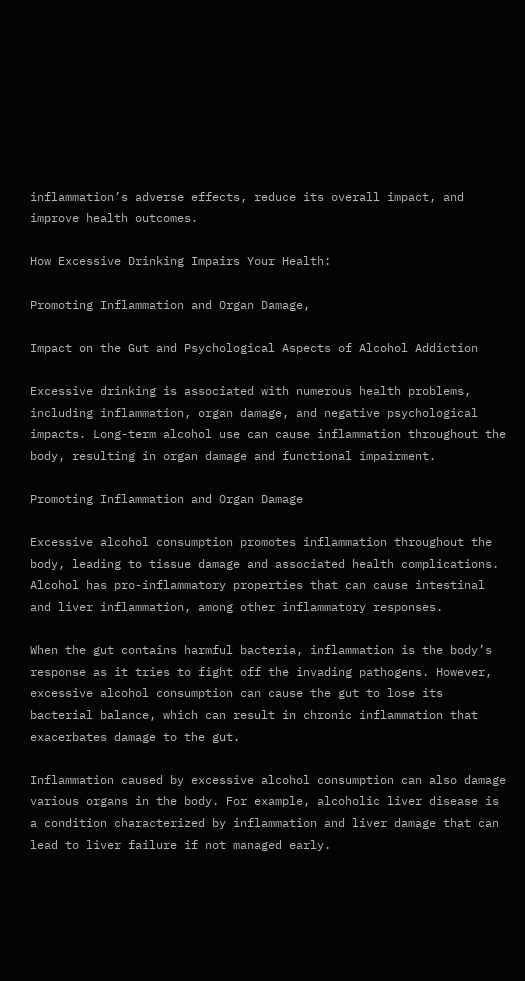inflammation’s adverse effects, reduce its overall impact, and improve health outcomes.

How Excessive Drinking Impairs Your Health:

Promoting Inflammation and Organ Damage,

Impact on the Gut and Psychological Aspects of Alcohol Addiction

Excessive drinking is associated with numerous health problems, including inflammation, organ damage, and negative psychological impacts. Long-term alcohol use can cause inflammation throughout the body, resulting in organ damage and functional impairment.

Promoting Inflammation and Organ Damage

Excessive alcohol consumption promotes inflammation throughout the body, leading to tissue damage and associated health complications. Alcohol has pro-inflammatory properties that can cause intestinal and liver inflammation, among other inflammatory responses.

When the gut contains harmful bacteria, inflammation is the body’s response as it tries to fight off the invading pathogens. However, excessive alcohol consumption can cause the gut to lose its bacterial balance, which can result in chronic inflammation that exacerbates damage to the gut.

Inflammation caused by excessive alcohol consumption can also damage various organs in the body. For example, alcoholic liver disease is a condition characterized by inflammation and liver damage that can lead to liver failure if not managed early.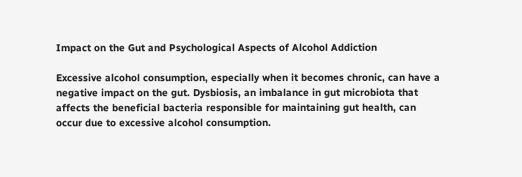Impact on the Gut and Psychological Aspects of Alcohol Addiction

Excessive alcohol consumption, especially when it becomes chronic, can have a negative impact on the gut. Dysbiosis, an imbalance in gut microbiota that affects the beneficial bacteria responsible for maintaining gut health, can occur due to excessive alcohol consumption.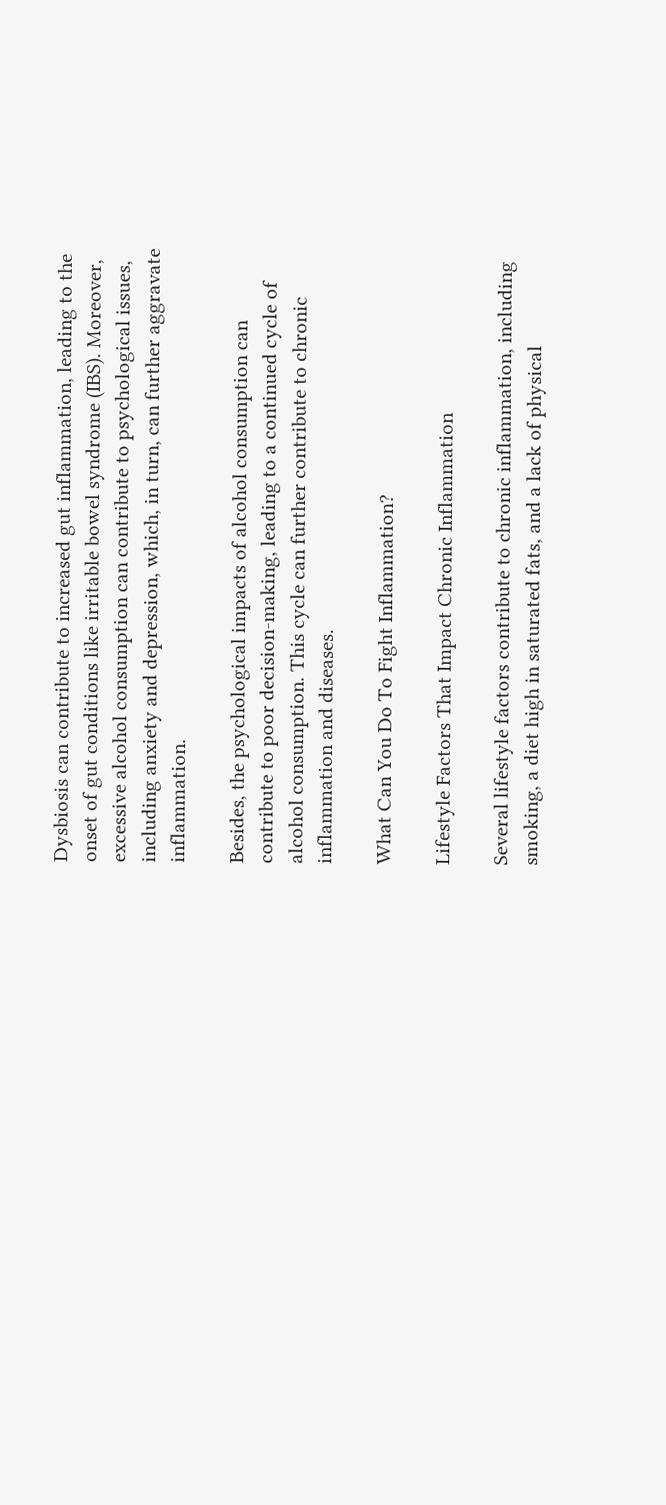Dysbiosis can contribute to increased gut inflammation, leading to the onset of gut conditions like irritable bowel syndrome (IBS). Moreover, excessive alcohol consumption can contribute to psychological issues, including anxiety and depression, which, in turn, can further aggravate inflammation.

Besides, the psychological impacts of alcohol consumption can contribute to poor decision-making, leading to a continued cycle of alcohol consumption. This cycle can further contribute to chronic inflammation and diseases.

What Can You Do To Fight Inflammation?

Lifestyle Factors That Impact Chronic Inflammation

Several lifestyle factors contribute to chronic inflammation, including smoking, a diet high in saturated fats, and a lack of physical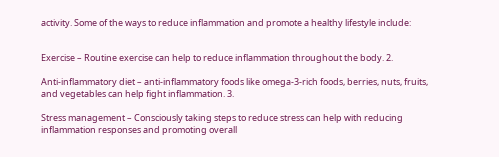activity. Some of the ways to reduce inflammation and promote a healthy lifestyle include:


Exercise – Routine exercise can help to reduce inflammation throughout the body. 2.

Anti-inflammatory diet – anti-inflammatory foods like omega-3-rich foods, berries, nuts, fruits, and vegetables can help fight inflammation. 3.

Stress management – Consciously taking steps to reduce stress can help with reducing inflammation responses and promoting overall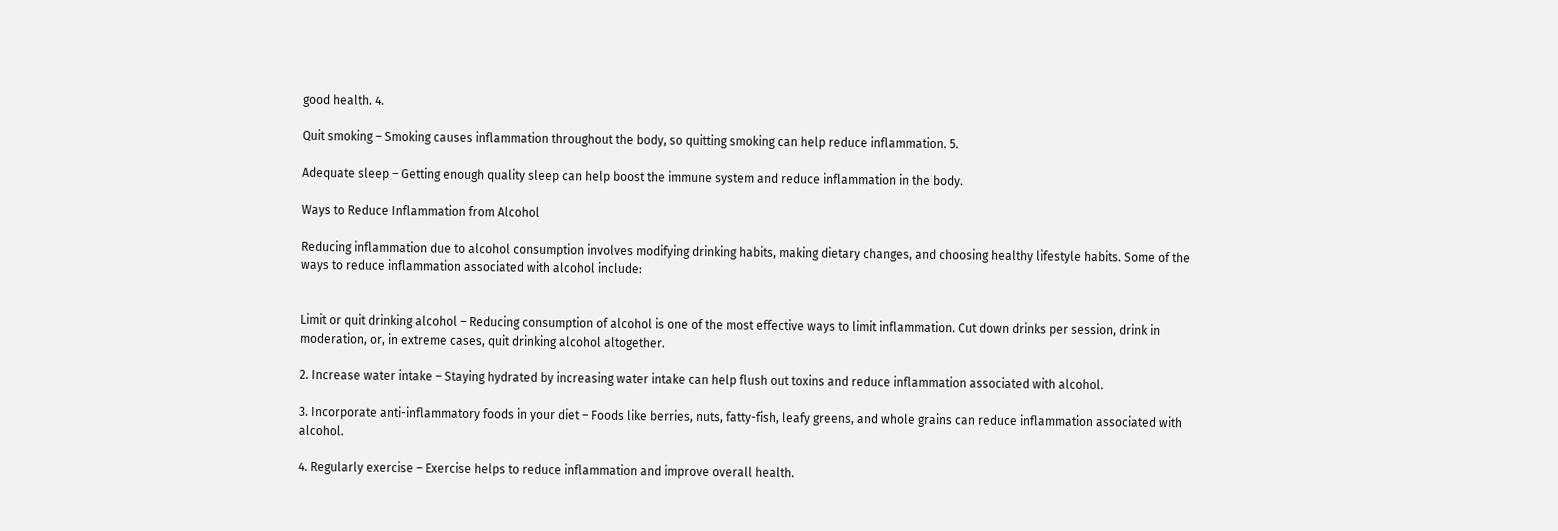good health. 4.

Quit smoking – Smoking causes inflammation throughout the body, so quitting smoking can help reduce inflammation. 5.

Adequate sleep – Getting enough quality sleep can help boost the immune system and reduce inflammation in the body.

Ways to Reduce Inflammation from Alcohol

Reducing inflammation due to alcohol consumption involves modifying drinking habits, making dietary changes, and choosing healthy lifestyle habits. Some of the ways to reduce inflammation associated with alcohol include:


Limit or quit drinking alcohol – Reducing consumption of alcohol is one of the most effective ways to limit inflammation. Cut down drinks per session, drink in moderation, or, in extreme cases, quit drinking alcohol altogether.

2. Increase water intake – Staying hydrated by increasing water intake can help flush out toxins and reduce inflammation associated with alcohol.

3. Incorporate anti-inflammatory foods in your diet – Foods like berries, nuts, fatty-fish, leafy greens, and whole grains can reduce inflammation associated with alcohol.

4. Regularly exercise – Exercise helps to reduce inflammation and improve overall health.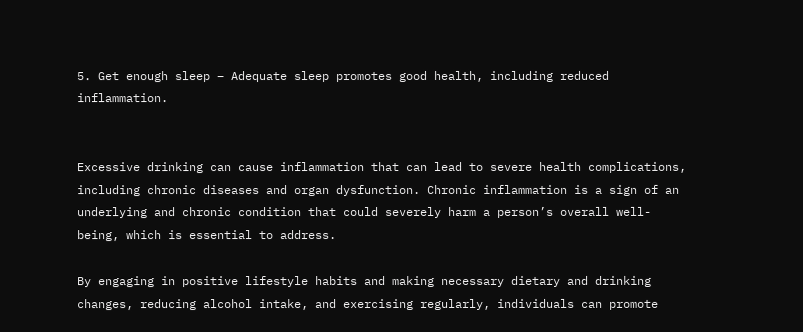5. Get enough sleep – Adequate sleep promotes good health, including reduced inflammation.


Excessive drinking can cause inflammation that can lead to severe health complications, including chronic diseases and organ dysfunction. Chronic inflammation is a sign of an underlying and chronic condition that could severely harm a person’s overall well-being, which is essential to address.

By engaging in positive lifestyle habits and making necessary dietary and drinking changes, reducing alcohol intake, and exercising regularly, individuals can promote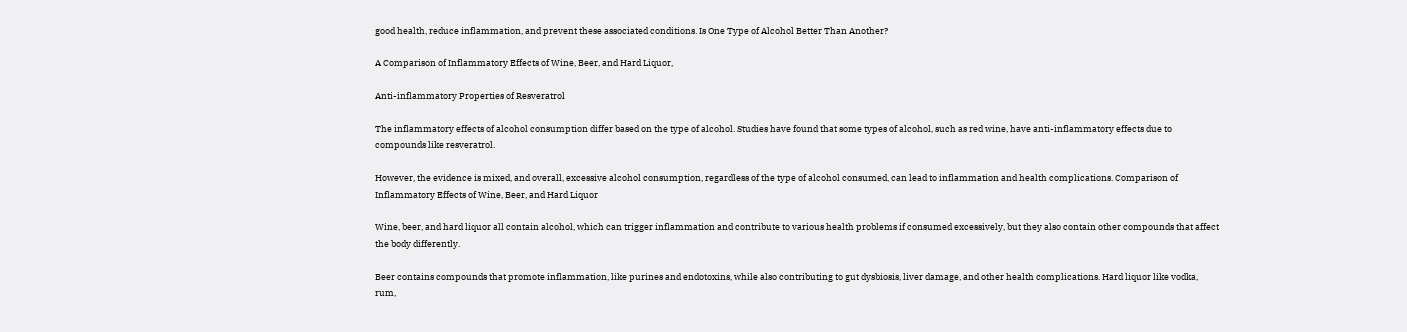good health, reduce inflammation, and prevent these associated conditions. Is One Type of Alcohol Better Than Another?

A Comparison of Inflammatory Effects of Wine, Beer, and Hard Liquor,

Anti-inflammatory Properties of Resveratrol

The inflammatory effects of alcohol consumption differ based on the type of alcohol. Studies have found that some types of alcohol, such as red wine, have anti-inflammatory effects due to compounds like resveratrol.

However, the evidence is mixed, and overall, excessive alcohol consumption, regardless of the type of alcohol consumed, can lead to inflammation and health complications. Comparison of Inflammatory Effects of Wine, Beer, and Hard Liquor

Wine, beer, and hard liquor all contain alcohol, which can trigger inflammation and contribute to various health problems if consumed excessively, but they also contain other compounds that affect the body differently.

Beer contains compounds that promote inflammation, like purines and endotoxins, while also contributing to gut dysbiosis, liver damage, and other health complications. Hard liquor like vodka, rum,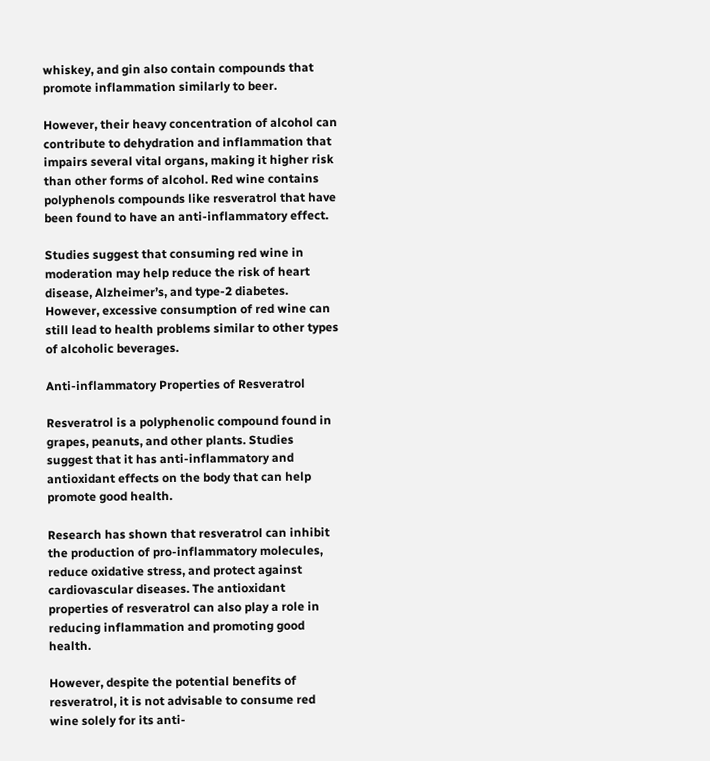whiskey, and gin also contain compounds that promote inflammation similarly to beer.

However, their heavy concentration of alcohol can contribute to dehydration and inflammation that impairs several vital organs, making it higher risk than other forms of alcohol. Red wine contains polyphenols compounds like resveratrol that have been found to have an anti-inflammatory effect.

Studies suggest that consuming red wine in moderation may help reduce the risk of heart disease, Alzheimer’s, and type-2 diabetes. However, excessive consumption of red wine can still lead to health problems similar to other types of alcoholic beverages.

Anti-inflammatory Properties of Resveratrol

Resveratrol is a polyphenolic compound found in grapes, peanuts, and other plants. Studies suggest that it has anti-inflammatory and antioxidant effects on the body that can help promote good health.

Research has shown that resveratrol can inhibit the production of pro-inflammatory molecules, reduce oxidative stress, and protect against cardiovascular diseases. The antioxidant properties of resveratrol can also play a role in reducing inflammation and promoting good health.

However, despite the potential benefits of resveratrol, it is not advisable to consume red wine solely for its anti-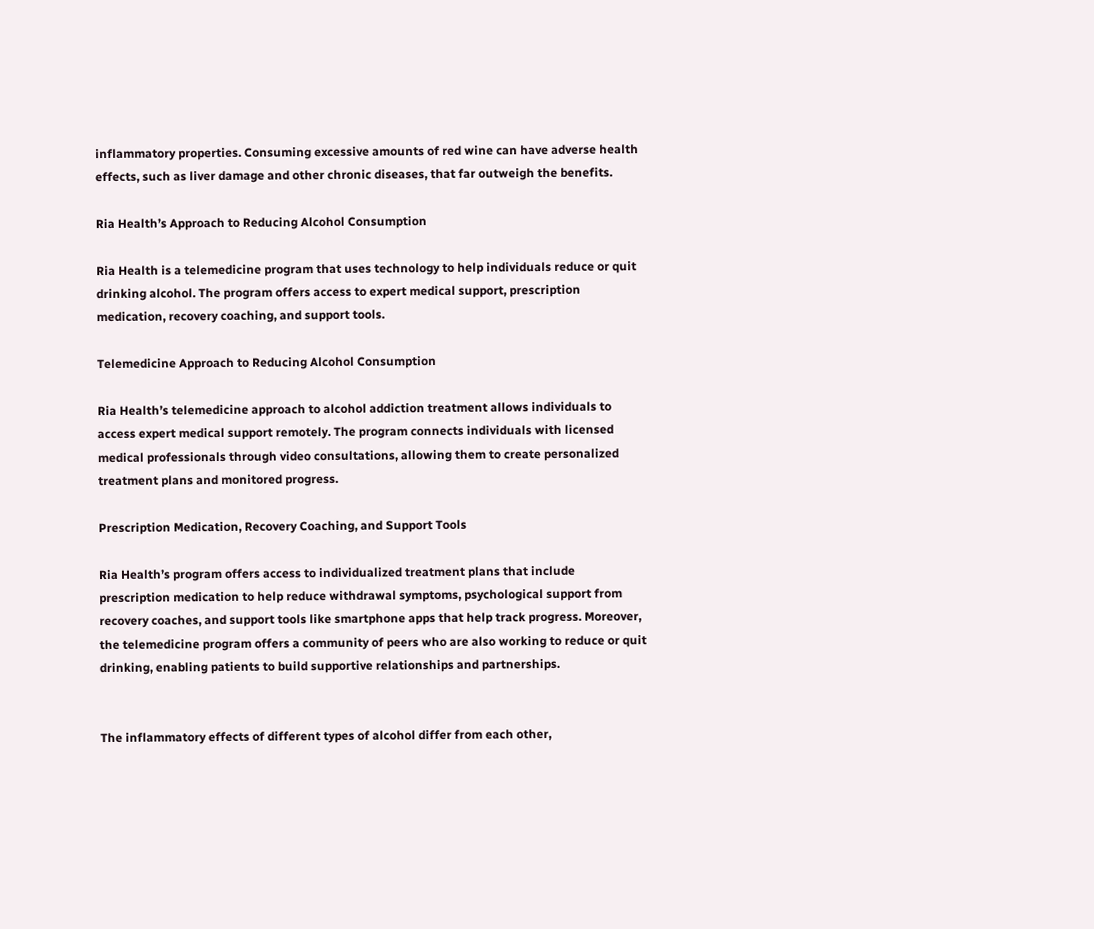inflammatory properties. Consuming excessive amounts of red wine can have adverse health effects, such as liver damage and other chronic diseases, that far outweigh the benefits.

Ria Health’s Approach to Reducing Alcohol Consumption

Ria Health is a telemedicine program that uses technology to help individuals reduce or quit drinking alcohol. The program offers access to expert medical support, prescription medication, recovery coaching, and support tools.

Telemedicine Approach to Reducing Alcohol Consumption

Ria Health’s telemedicine approach to alcohol addiction treatment allows individuals to access expert medical support remotely. The program connects individuals with licensed medical professionals through video consultations, allowing them to create personalized treatment plans and monitored progress.

Prescription Medication, Recovery Coaching, and Support Tools

Ria Health’s program offers access to individualized treatment plans that include prescription medication to help reduce withdrawal symptoms, psychological support from recovery coaches, and support tools like smartphone apps that help track progress. Moreover, the telemedicine program offers a community of peers who are also working to reduce or quit drinking, enabling patients to build supportive relationships and partnerships.


The inflammatory effects of different types of alcohol differ from each other,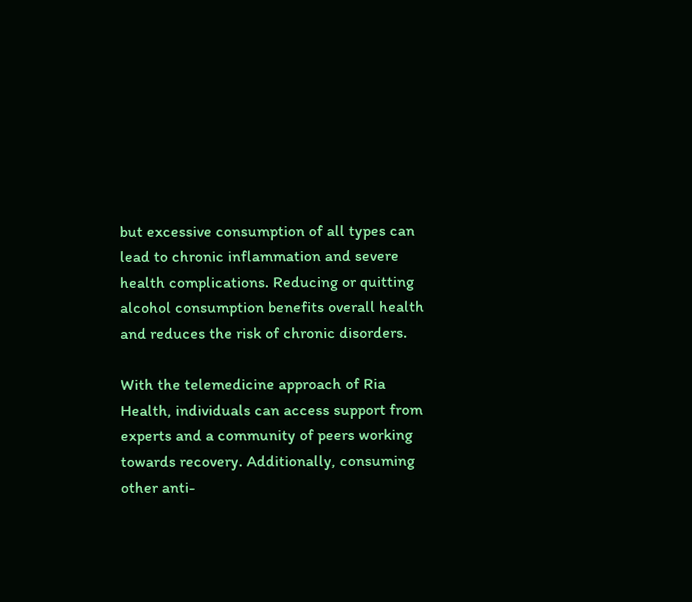but excessive consumption of all types can lead to chronic inflammation and severe health complications. Reducing or quitting alcohol consumption benefits overall health and reduces the risk of chronic disorders.

With the telemedicine approach of Ria Health, individuals can access support from experts and a community of peers working towards recovery. Additionally, consuming other anti-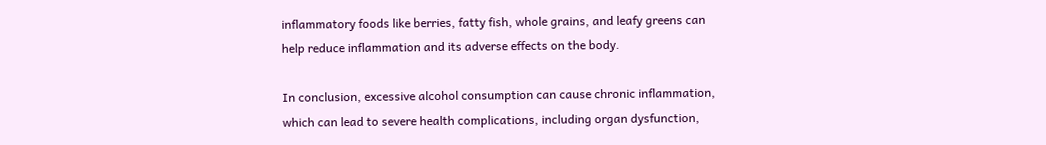inflammatory foods like berries, fatty fish, whole grains, and leafy greens can help reduce inflammation and its adverse effects on the body.

In conclusion, excessive alcohol consumption can cause chronic inflammation, which can lead to severe health complications, including organ dysfunction,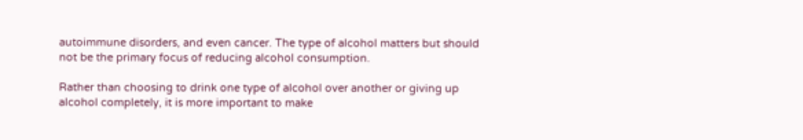autoimmune disorders, and even cancer. The type of alcohol matters but should not be the primary focus of reducing alcohol consumption.

Rather than choosing to drink one type of alcohol over another or giving up alcohol completely, it is more important to make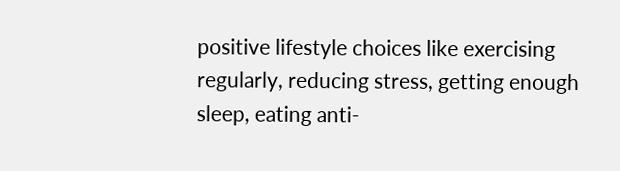positive lifestyle choices like exercising regularly, reducing stress, getting enough sleep, eating anti-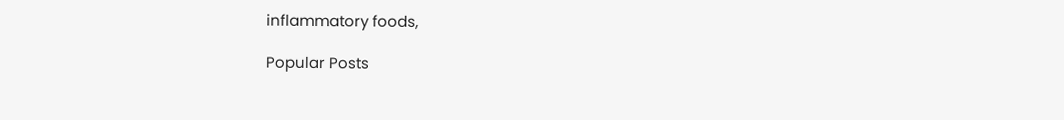inflammatory foods,

Popular Posts